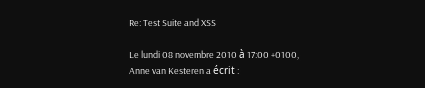Re: Test Suite and XSS

Le lundi 08 novembre 2010 à 17:00 +0100, Anne van Kesteren a écrit :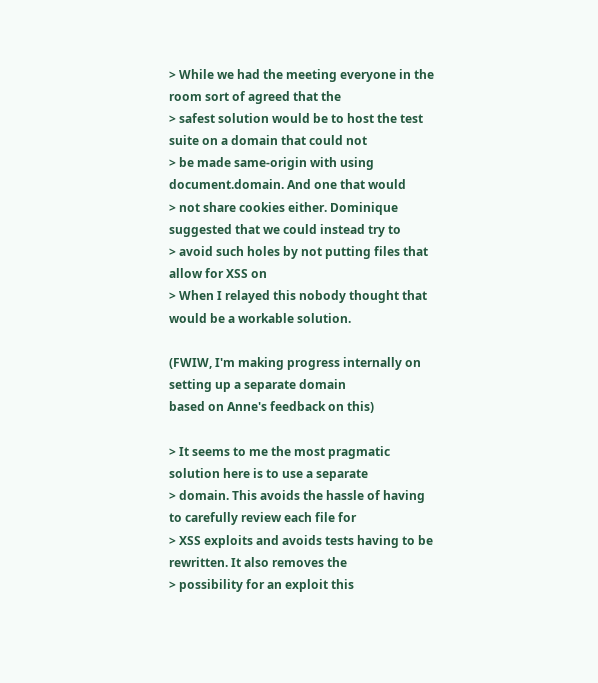> While we had the meeting everyone in the room sort of agreed that the
> safest solution would be to host the test suite on a domain that could not
> be made same-origin with using document.domain. And one that would
> not share cookies either. Dominique suggested that we could instead try to
> avoid such holes by not putting files that allow for XSS on
> When I relayed this nobody thought that would be a workable solution.

(FWIW, I'm making progress internally on setting up a separate domain
based on Anne's feedback on this)

> It seems to me the most pragmatic solution here is to use a separate
> domain. This avoids the hassle of having to carefully review each file for
> XSS exploits and avoids tests having to be rewritten. It also removes the
> possibility for an exploit this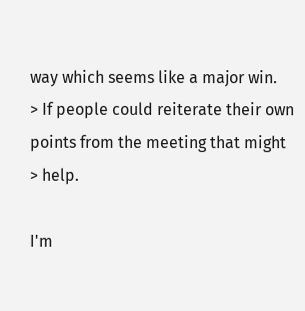way which seems like a major win.
> If people could reiterate their own points from the meeting that might
> help.

I'm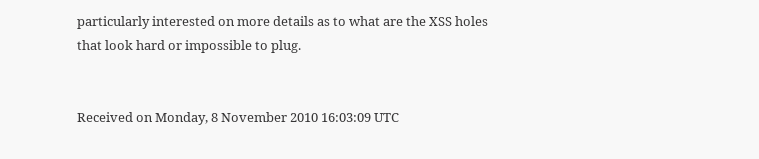particularly interested on more details as to what are the XSS holes
that look hard or impossible to plug.


Received on Monday, 8 November 2010 16:03:09 UTC